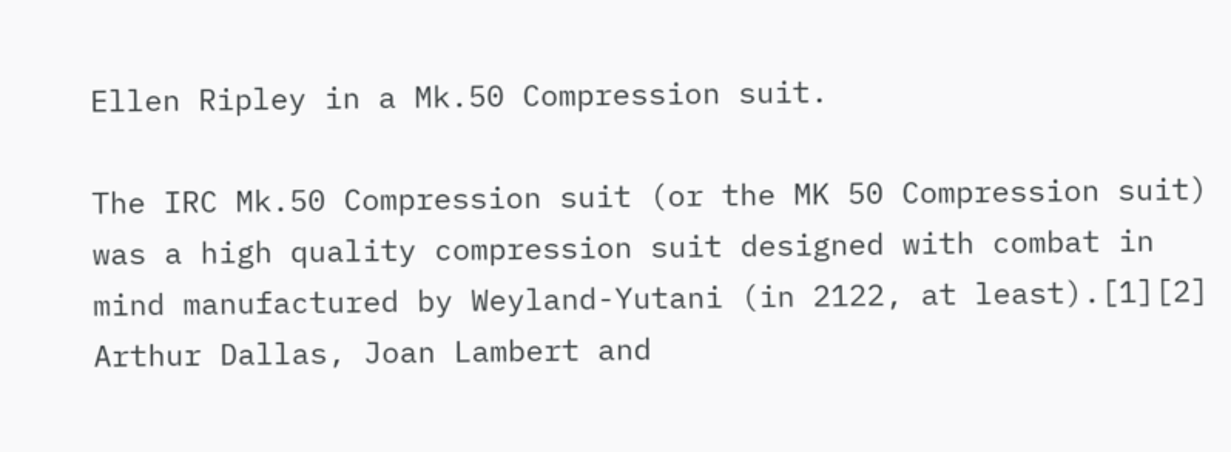Ellen Ripley in a Mk.50 Compression suit.

The IRC Mk.50 Compression suit (or the MK 50 Compression suit) was a high quality compression suit designed with combat in mind manufactured by Weyland-Yutani (in 2122, at least).[1][2] Arthur Dallas, Joan Lambert and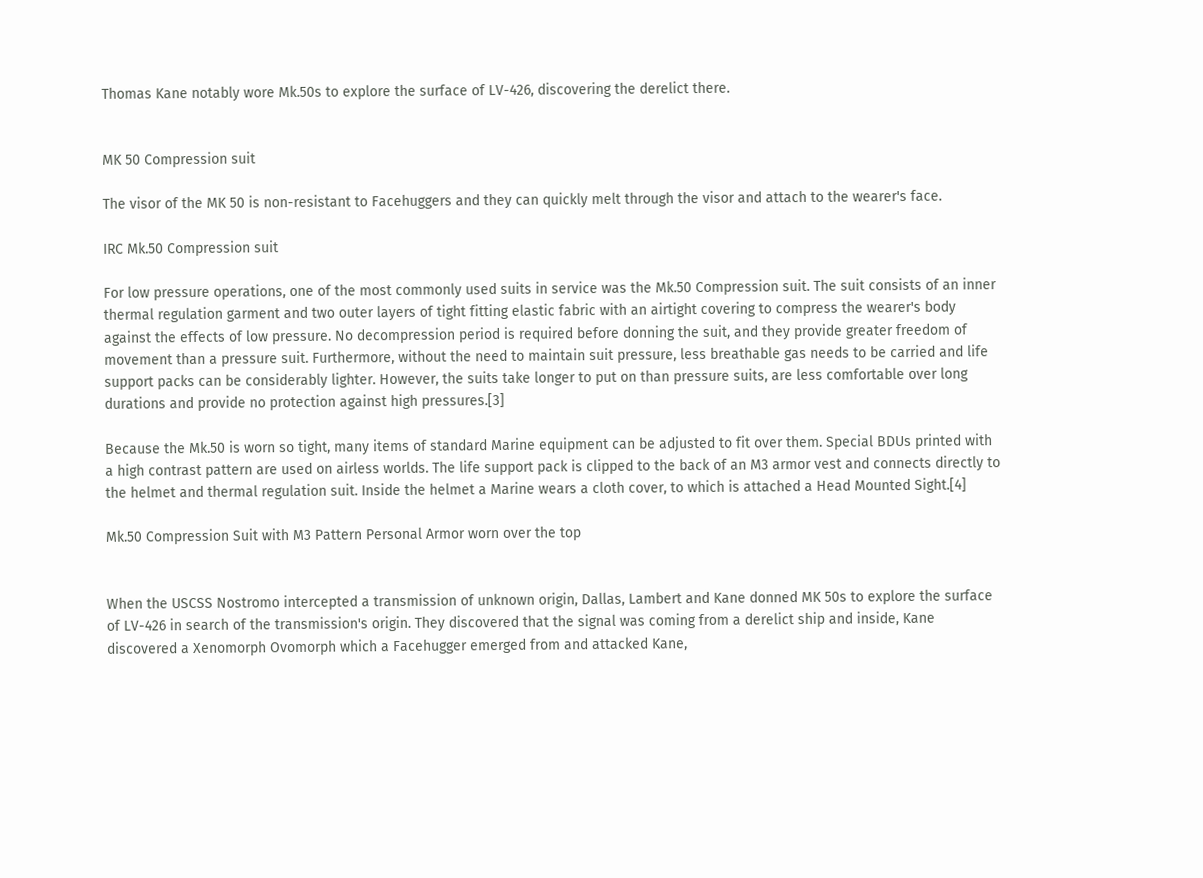Thomas Kane notably wore Mk.50s to explore the surface of LV-426, discovering the derelict there.


MK 50 Compression suit

The visor of the MK 50 is non-resistant to Facehuggers and they can quickly melt through the visor and attach to the wearer's face.

IRC Mk.50 Compression suit

For low pressure operations, one of the most commonly used suits in service was the Mk.50 Compression suit. The suit consists of an inner thermal regulation garment and two outer layers of tight fitting elastic fabric with an airtight covering to compress the wearer's body against the effects of low pressure. No decompression period is required before donning the suit, and they provide greater freedom of movement than a pressure suit. Furthermore, without the need to maintain suit pressure, less breathable gas needs to be carried and life support packs can be considerably lighter. However, the suits take longer to put on than pressure suits, are less comfortable over long durations and provide no protection against high pressures.[3]

Because the Mk.50 is worn so tight, many items of standard Marine equipment can be adjusted to fit over them. Special BDUs printed with a high contrast pattern are used on airless worlds. The life support pack is clipped to the back of an M3 armor vest and connects directly to the helmet and thermal regulation suit. Inside the helmet a Marine wears a cloth cover, to which is attached a Head Mounted Sight.[4]

Mk.50 Compression Suit with M3 Pattern Personal Armor worn over the top


When the USCSS Nostromo intercepted a transmission of unknown origin, Dallas, Lambert and Kane donned MK 50s to explore the surface of LV-426 in search of the transmission's origin. They discovered that the signal was coming from a derelict ship and inside, Kane discovered a Xenomorph Ovomorph which a Facehugger emerged from and attacked Kane,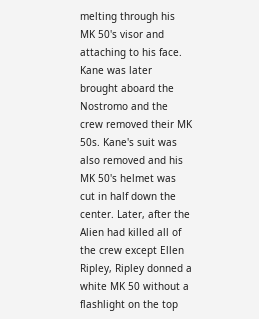melting through his MK 50's visor and attaching to his face. Kane was later brought aboard the Nostromo and the crew removed their MK 50s. Kane's suit was also removed and his MK 50's helmet was cut in half down the center. Later, after the Alien had killed all of the crew except Ellen Ripley, Ripley donned a white MK 50 without a flashlight on the top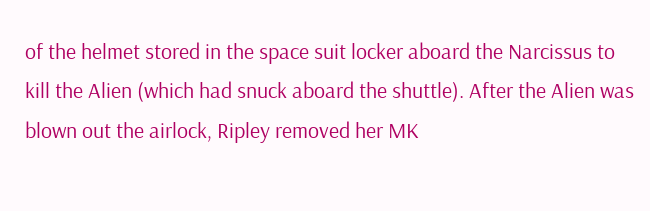of the helmet stored in the space suit locker aboard the Narcissus to kill the Alien (which had snuck aboard the shuttle). After the Alien was blown out the airlock, Ripley removed her MK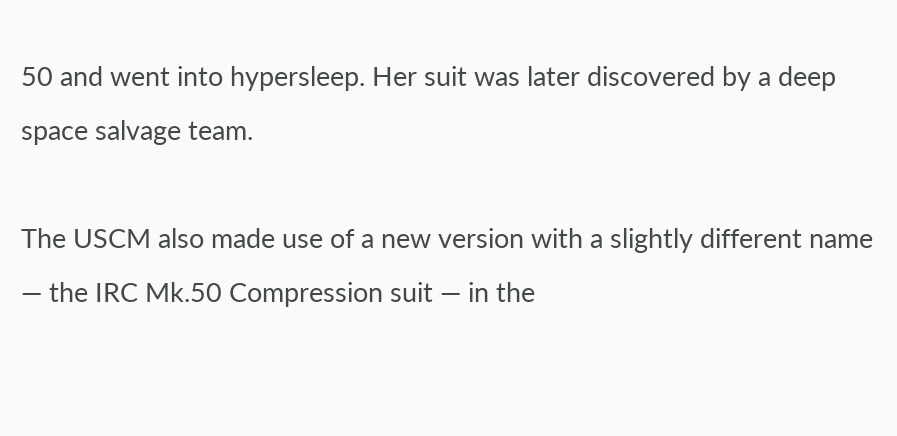50 and went into hypersleep. Her suit was later discovered by a deep space salvage team.

The USCM also made use of a new version with a slightly different name — the IRC Mk.50 Compression suit — in the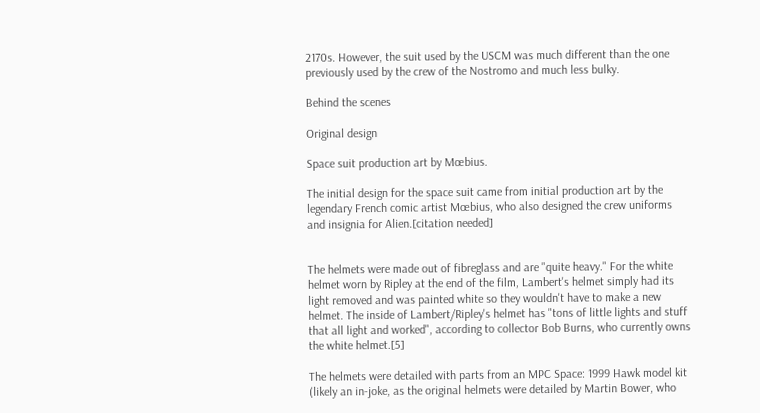2170s. However, the suit used by the USCM was much different than the one previously used by the crew of the Nostromo and much less bulky.

Behind the scenes

Original design

Space suit production art by Mœbius.

The initial design for the space suit came from initial production art by the legendary French comic artist Mœbius, who also designed the crew uniforms and insignia for Alien.[citation needed]


The helmets were made out of fibreglass and are "quite heavy." For the white helmet worn by Ripley at the end of the film, Lambert's helmet simply had its light removed and was painted white so they wouldn't have to make a new helmet. The inside of Lambert/Ripley's helmet has "tons of little lights and stuff that all light and worked", according to collector Bob Burns, who currently owns the white helmet.[5]

The helmets were detailed with parts from an MPC Space: 1999 Hawk model kit (likely an in-joke, as the original helmets were detailed by Martin Bower, who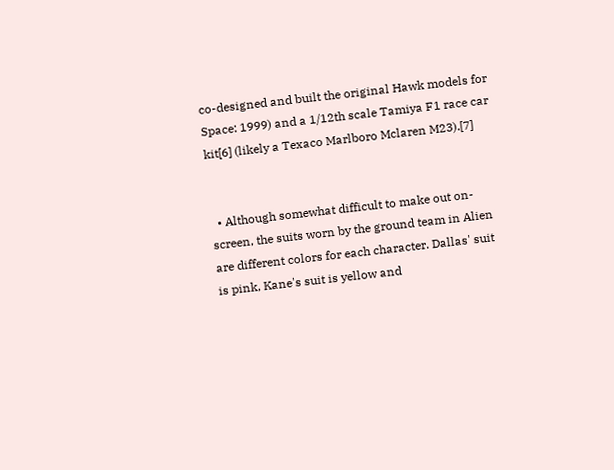co-designed and built the original Hawk models for Space: 1999) and a 1/12th scale Tamiya F1 race car kit[6] (likely a Texaco Marlboro Mclaren M23).[7]


  • Although somewhat difficult to make out on-screen, the suits worn by the ground team in Alien are different colors for each character. Dallas' suit is pink, Kane's suit is yellow and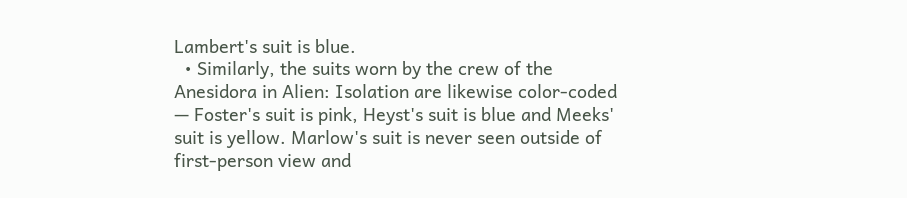Lambert's suit is blue.
  • Similarly, the suits worn by the crew of the Anesidora in Alien: Isolation are likewise color-coded — Foster's suit is pink, Heyst's suit is blue and Meeks' suit is yellow. Marlow's suit is never seen outside of first-person view and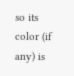so its color (if any) is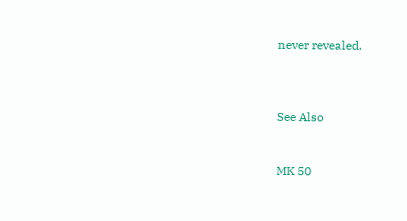never revealed.



See Also


MK 50